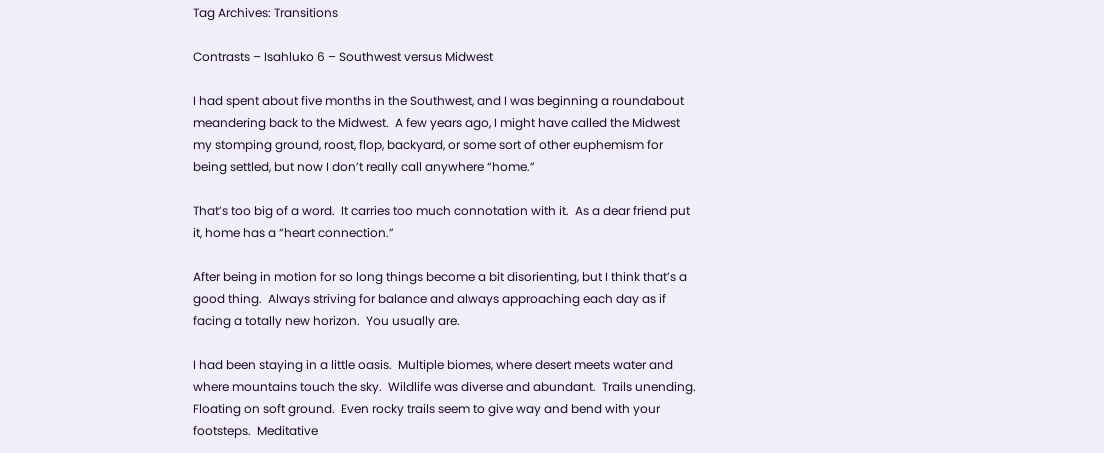Tag Archives: Transitions

Contrasts – Isahluko 6 – Southwest versus Midwest

I had spent about five months in the Southwest, and I was beginning a roundabout meandering back to the Midwest.  A few years ago, I might have called the Midwest my stomping ground, roost, flop, backyard, or some sort of other euphemism for being settled, but now I don’t really call anywhere “home.”

That’s too big of a word.  It carries too much connotation with it.  As a dear friend put it, home has a “heart connection.”

After being in motion for so long things become a bit disorienting, but I think that’s a good thing.  Always striving for balance and always approaching each day as if facing a totally new horizon.  You usually are.

I had been staying in a little oasis.  Multiple biomes, where desert meets water and where mountains touch the sky.  Wildlife was diverse and abundant.  Trails unending.  Floating on soft ground.  Even rocky trails seem to give way and bend with your footsteps.  Meditative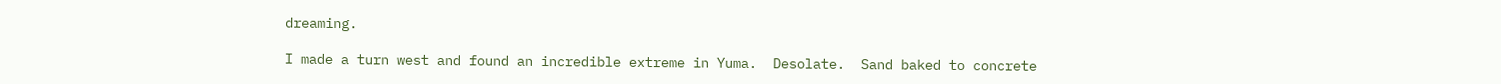dreaming.

I made a turn west and found an incredible extreme in Yuma.  Desolate.  Sand baked to concrete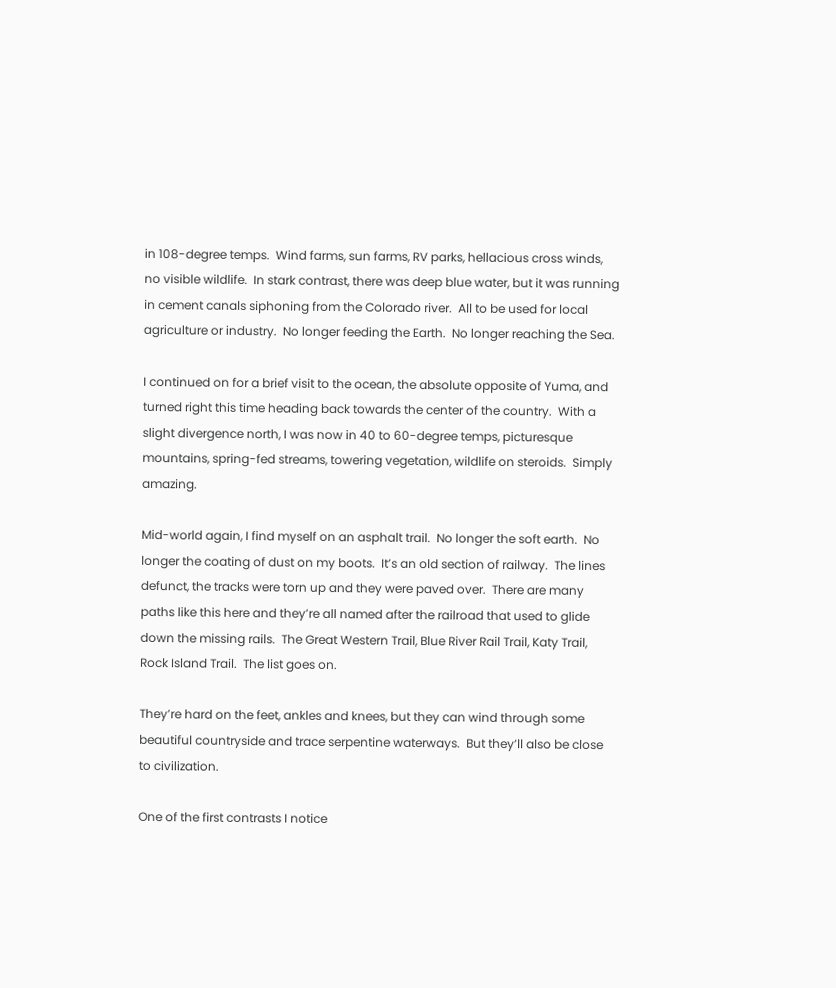in 108-degree temps.  Wind farms, sun farms, RV parks, hellacious cross winds, no visible wildlife.  In stark contrast, there was deep blue water, but it was running in cement canals siphoning from the Colorado river.  All to be used for local agriculture or industry.  No longer feeding the Earth.  No longer reaching the Sea.

I continued on for a brief visit to the ocean, the absolute opposite of Yuma, and turned right this time heading back towards the center of the country.  With a slight divergence north, I was now in 40 to 60-degree temps, picturesque mountains, spring-fed streams, towering vegetation, wildlife on steroids.  Simply amazing.

Mid-world again, I find myself on an asphalt trail.  No longer the soft earth.  No longer the coating of dust on my boots.  It’s an old section of railway.  The lines defunct, the tracks were torn up and they were paved over.  There are many paths like this here and they’re all named after the railroad that used to glide down the missing rails.  The Great Western Trail, Blue River Rail Trail, Katy Trail, Rock Island Trail.  The list goes on.

They’re hard on the feet, ankles and knees, but they can wind through some beautiful countryside and trace serpentine waterways.  But they’ll also be close to civilization.

One of the first contrasts I notice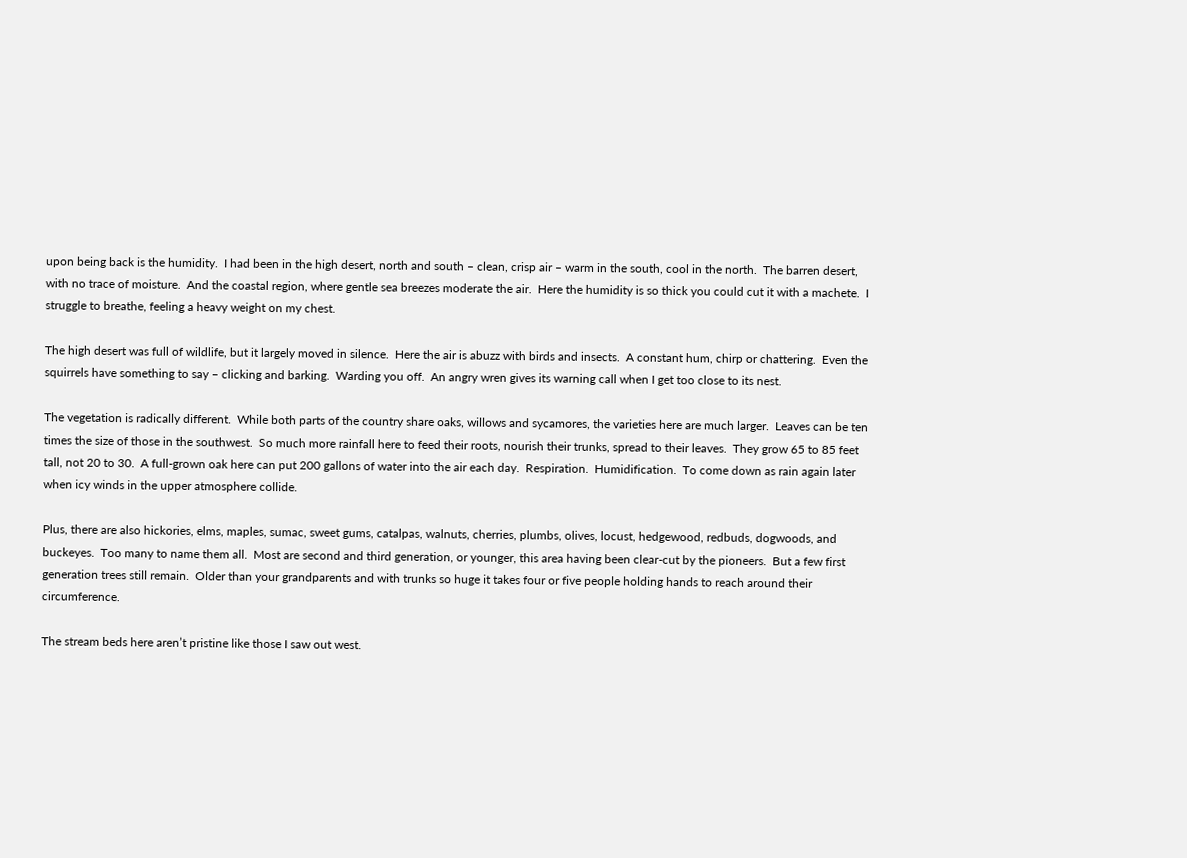upon being back is the humidity.  I had been in the high desert, north and south – clean, crisp air – warm in the south, cool in the north.  The barren desert, with no trace of moisture.  And the coastal region, where gentle sea breezes moderate the air.  Here the humidity is so thick you could cut it with a machete.  I struggle to breathe, feeling a heavy weight on my chest.

The high desert was full of wildlife, but it largely moved in silence.  Here the air is abuzz with birds and insects.  A constant hum, chirp or chattering.  Even the squirrels have something to say – clicking and barking.  Warding you off.  An angry wren gives its warning call when I get too close to its nest.

The vegetation is radically different.  While both parts of the country share oaks, willows and sycamores, the varieties here are much larger.  Leaves can be ten times the size of those in the southwest.  So much more rainfall here to feed their roots, nourish their trunks, spread to their leaves.  They grow 65 to 85 feet tall, not 20 to 30.  A full-grown oak here can put 200 gallons of water into the air each day.  Respiration.  Humidification.  To come down as rain again later when icy winds in the upper atmosphere collide.

Plus, there are also hickories, elms, maples, sumac, sweet gums, catalpas, walnuts, cherries, plumbs, olives, locust, hedgewood, redbuds, dogwoods, and buckeyes.  Too many to name them all.  Most are second and third generation, or younger, this area having been clear-cut by the pioneers.  But a few first generation trees still remain.  Older than your grandparents and with trunks so huge it takes four or five people holding hands to reach around their circumference.

The stream beds here aren’t pristine like those I saw out west.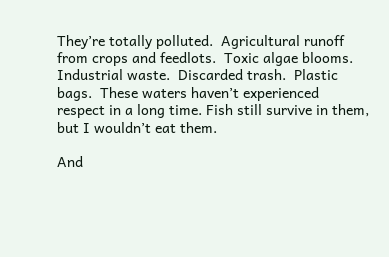They’re totally polluted.  Agricultural runoff from crops and feedlots.  Toxic algae blooms.  Industrial waste.  Discarded trash.  Plastic bags.  These waters haven’t experienced respect in a long time. Fish still survive in them, but I wouldn’t eat them.

And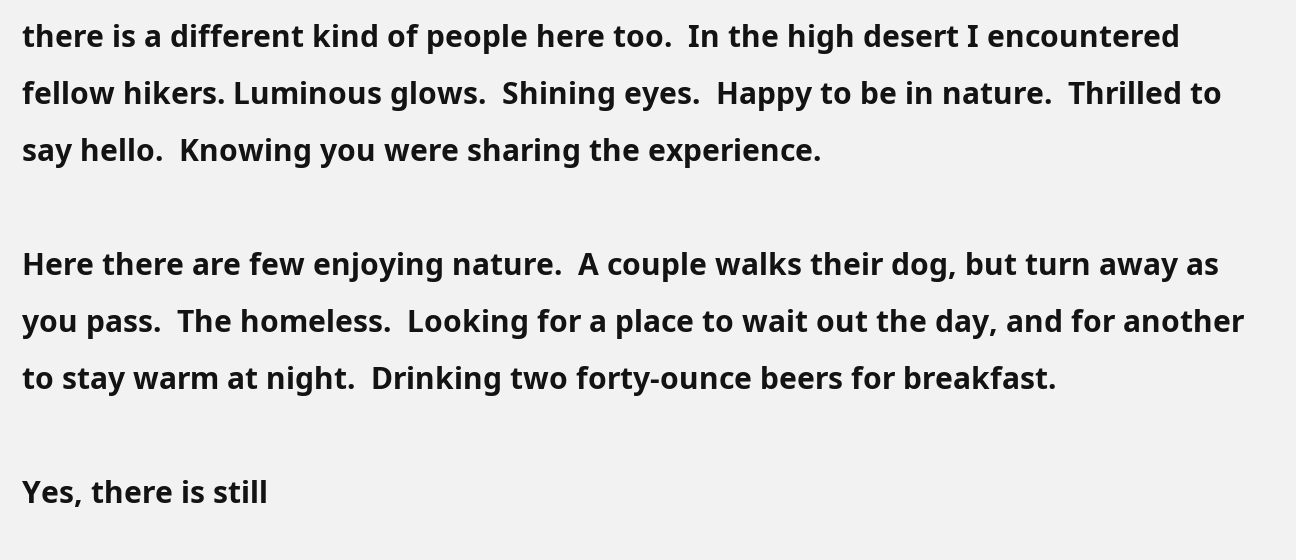there is a different kind of people here too.  In the high desert I encountered fellow hikers. Luminous glows.  Shining eyes.  Happy to be in nature.  Thrilled to say hello.  Knowing you were sharing the experience.

Here there are few enjoying nature.  A couple walks their dog, but turn away as you pass.  The homeless.  Looking for a place to wait out the day, and for another to stay warm at night.  Drinking two forty-ounce beers for breakfast.

Yes, there is still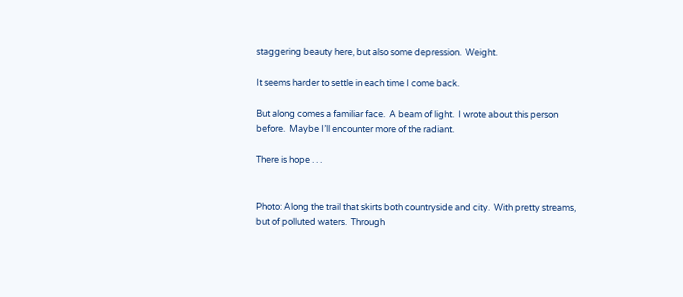staggering beauty here, but also some depression.  Weight.

It seems harder to settle in each time I come back.

But along comes a familiar face.  A beam of light.  I wrote about this person before.  Maybe I’ll encounter more of the radiant.

There is hope . . .


Photo: Along the trail that skirts both countryside and city.  With pretty streams, but of polluted waters.  Through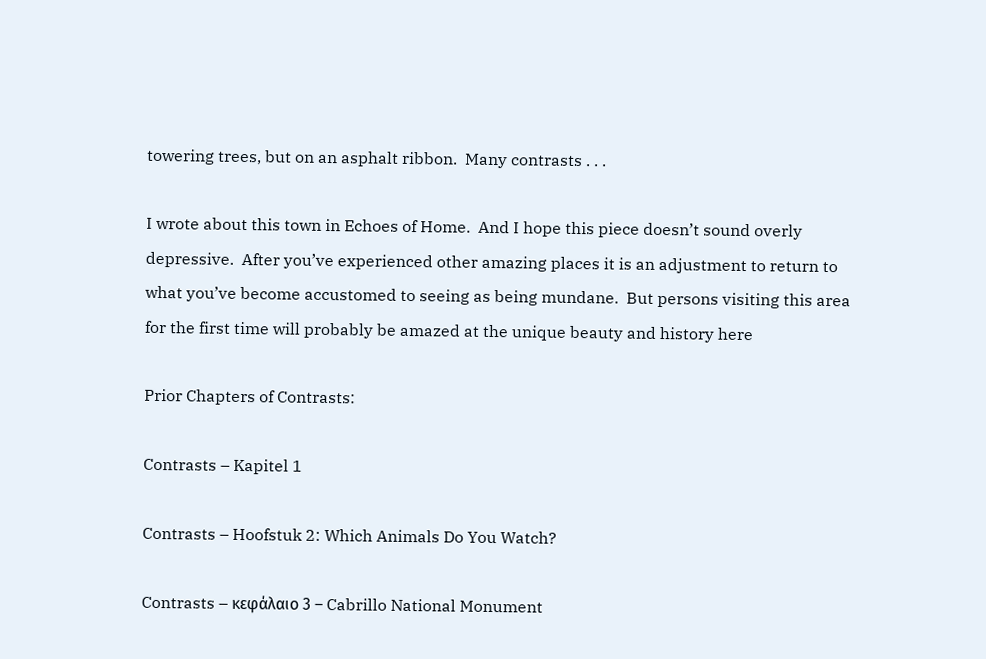towering trees, but on an asphalt ribbon.  Many contrasts . . .

I wrote about this town in Echoes of Home.  And I hope this piece doesn’t sound overly depressive.  After you’ve experienced other amazing places it is an adjustment to return to what you’ve become accustomed to seeing as being mundane.  But persons visiting this area for the first time will probably be amazed at the unique beauty and history here

Prior Chapters of Contrasts:

Contrasts – Kapitel 1

Contrasts – Hoofstuk 2: Which Animals Do You Watch?

Contrasts – κεφάλαιο 3 – Cabrillo National Monument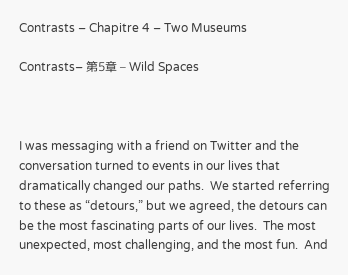Contrasts – Chapitre 4 – Two Museums

Contrasts– 第5章 – Wild Spaces



I was messaging with a friend on Twitter and the conversation turned to events in our lives that dramatically changed our paths.  We started referring to these as “detours,” but we agreed, the detours can be the most fascinating parts of our lives.  The most unexpected, most challenging, and the most fun.  And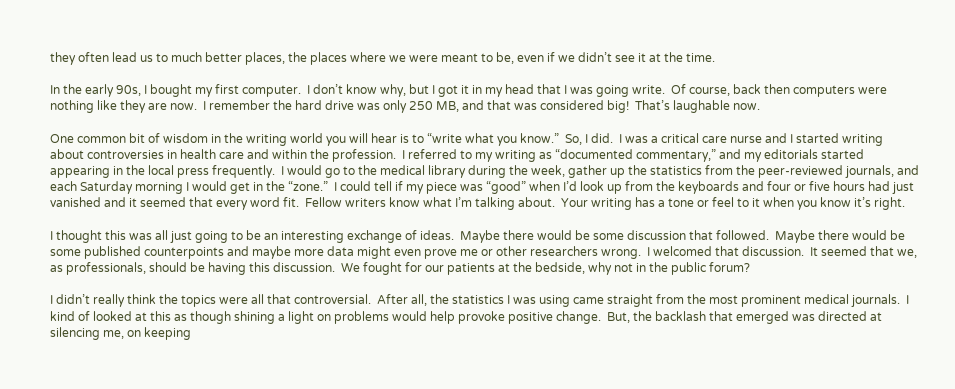they often lead us to much better places, the places where we were meant to be, even if we didn’t see it at the time.

In the early 90s, I bought my first computer.  I don’t know why, but I got it in my head that I was going write.  Of course, back then computers were nothing like they are now.  I remember the hard drive was only 250 MB, and that was considered big!  That’s laughable now.

One common bit of wisdom in the writing world you will hear is to “write what you know.”  So, I did.  I was a critical care nurse and I started writing about controversies in health care and within the profession.  I referred to my writing as “documented commentary,” and my editorials started appearing in the local press frequently.  I would go to the medical library during the week, gather up the statistics from the peer-reviewed journals, and each Saturday morning I would get in the “zone.”  I could tell if my piece was “good” when I’d look up from the keyboards and four or five hours had just vanished and it seemed that every word fit.  Fellow writers know what I’m talking about.  Your writing has a tone or feel to it when you know it’s right.

I thought this was all just going to be an interesting exchange of ideas.  Maybe there would be some discussion that followed.  Maybe there would be some published counterpoints and maybe more data might even prove me or other researchers wrong.  I welcomed that discussion.  It seemed that we, as professionals, should be having this discussion.  We fought for our patients at the bedside, why not in the public forum?

I didn’t really think the topics were all that controversial.  After all, the statistics I was using came straight from the most prominent medical journals.  I kind of looked at this as though shining a light on problems would help provoke positive change.  But, the backlash that emerged was directed at silencing me, on keeping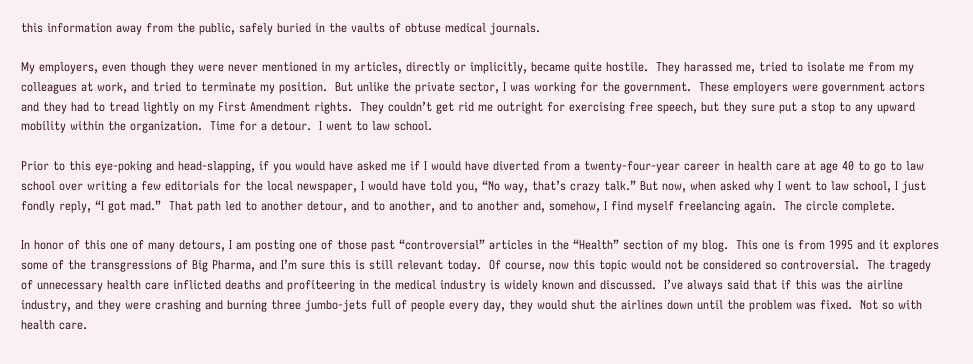this information away from the public, safely buried in the vaults of obtuse medical journals.

My employers, even though they were never mentioned in my articles, directly or implicitly, became quite hostile.  They harassed me, tried to isolate me from my colleagues at work, and tried to terminate my position.  But unlike the private sector, I was working for the government.  These employers were government actors and they had to tread lightly on my First Amendment rights.  They couldn’t get rid me outright for exercising free speech, but they sure put a stop to any upward mobility within the organization.  Time for a detour.  I went to law school.

Prior to this eye-poking and head-slapping, if you would have asked me if I would have diverted from a twenty-four-year career in health care at age 40 to go to law school over writing a few editorials for the local newspaper, I would have told you, “No way, that’s crazy talk.” But now, when asked why I went to law school, I just fondly reply, “I got mad.”  That path led to another detour, and to another, and to another and, somehow, I find myself freelancing again.  The circle complete.

In honor of this one of many detours, I am posting one of those past “controversial” articles in the “Health” section of my blog.  This one is from 1995 and it explores some of the transgressions of Big Pharma, and I’m sure this is still relevant today.  Of course, now this topic would not be considered so controversial.  The tragedy of unnecessary health care inflicted deaths and profiteering in the medical industry is widely known and discussed.  I’ve always said that if this was the airline industry, and they were crashing and burning three jumbo-jets full of people every day, they would shut the airlines down until the problem was fixed.  Not so with health care.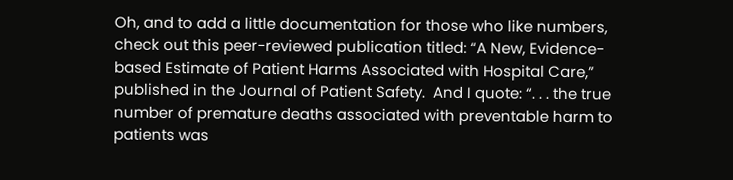Oh, and to add a little documentation for those who like numbers, check out this peer-reviewed publication titled: “A New, Evidence-based Estimate of Patient Harms Associated with Hospital Care,” published in the Journal of Patient Safety.  And I quote: “. . . the true number of premature deaths associated with preventable harm to patients was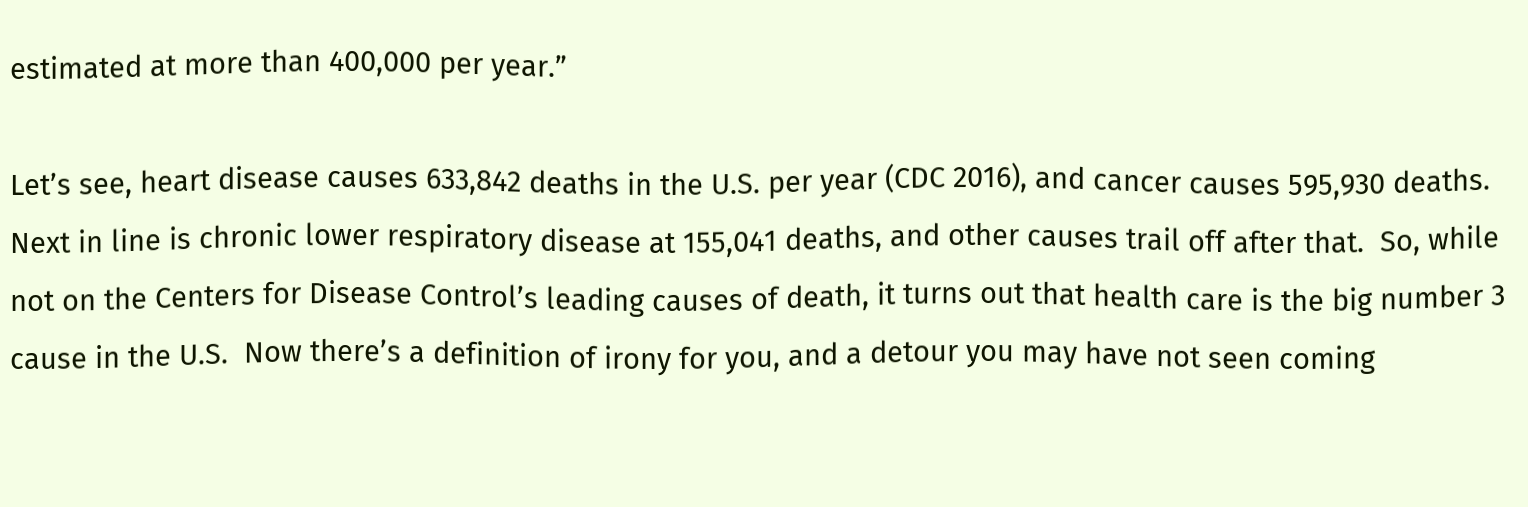estimated at more than 400,000 per year.”

Let’s see, heart disease causes 633,842 deaths in the U.S. per year (CDC 2016), and cancer causes 595,930 deaths.  Next in line is chronic lower respiratory disease at 155,041 deaths, and other causes trail off after that.  So, while not on the Centers for Disease Control’s leading causes of death, it turns out that health care is the big number 3 cause in the U.S.  Now there’s a definition of irony for you, and a detour you may have not seen coming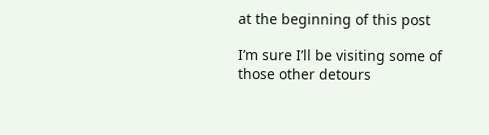at the beginning of this post

I’m sure I’ll be visiting some of those other detours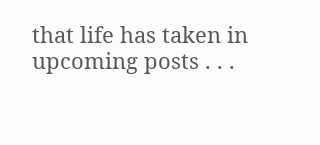that life has taken in upcoming posts . . .